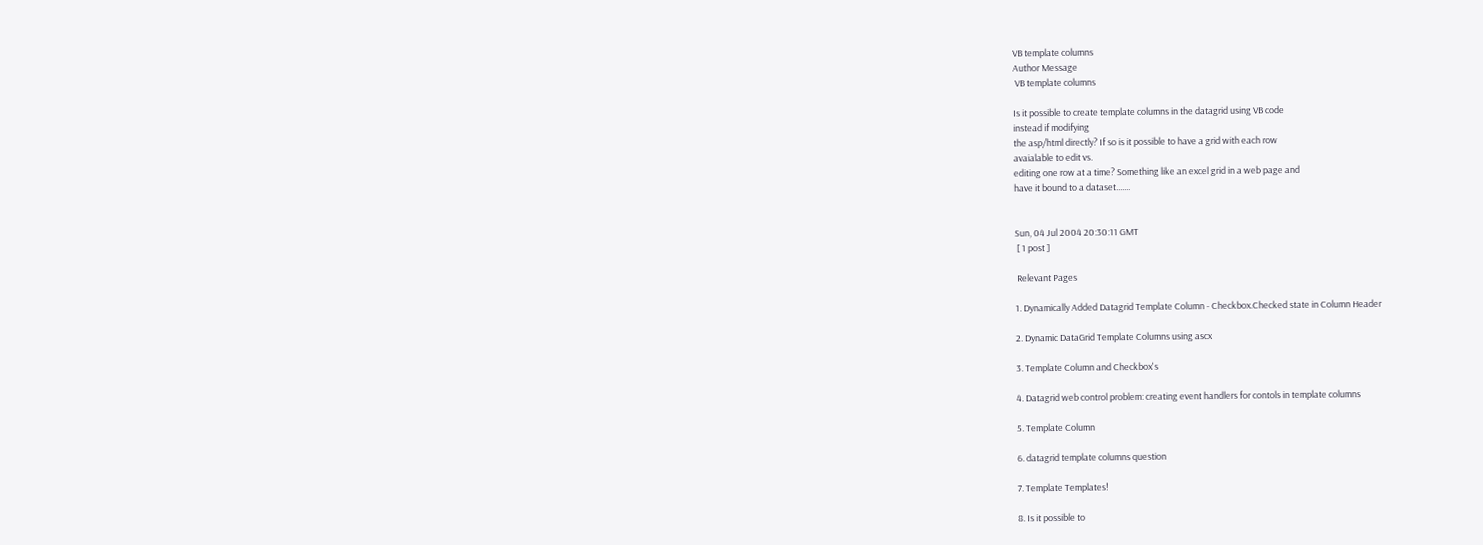VB template columns
Author Message
 VB template columns

Is it possible to create template columns in the datagrid using VB code
instead if modifying
the asp/html directly? If so is it possible to have a grid with each row
avaialable to edit vs.
editing one row at a time? Something like an excel grid in a web page and
have it bound to a dataset.......


Sun, 04 Jul 2004 20:30:11 GMT
 [ 1 post ]

 Relevant Pages

1. Dynamically Added Datagrid Template Column - Checkbox.Checked state in Column Header

2. Dynamic DataGrid Template Columns using ascx

3. Template Column and Checkbox's

4. Datagrid web control problem: creating event handlers for contols in template columns

5. Template Column

6. datagrid template columns question

7. Template Templates!

8. Is it possible to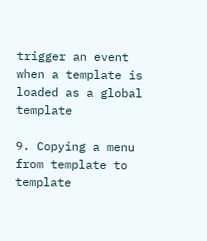trigger an event when a template is loaded as a global template

9. Copying a menu from template to template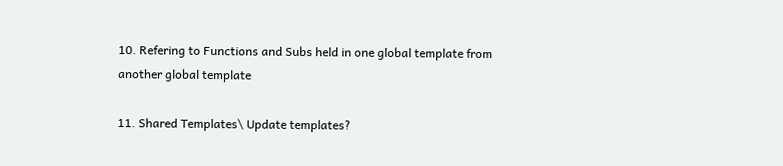10. Refering to Functions and Subs held in one global template from another global template

11. Shared Templates\ Update templates?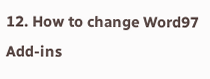12. How to change Word97 Add-ins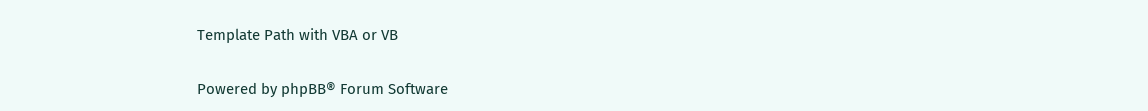Template Path with VBA or VB


Powered by phpBB® Forum Software